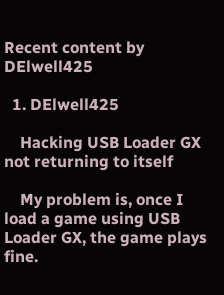Recent content by DElwell425

  1. DElwell425

    Hacking USB Loader GX not returning to itself

    My problem is, once I load a game using USB Loader GX, the game plays fine.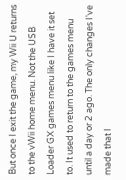But once I exit the game, my Wii U returns to the vWii home menu. Not the USB Loader GX games menu like I have it set to. It used to return to the games menu until a day or 2 ago. The only changes I've made that I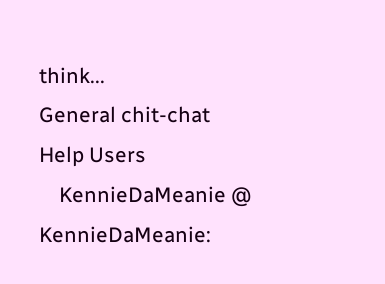think...
General chit-chat
Help Users
    KennieDaMeanie @ KennieDaMeanie: